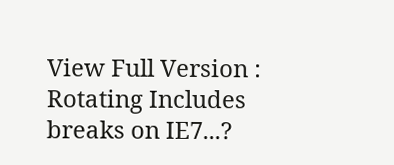View Full Version : Rotating Includes breaks on IE7...?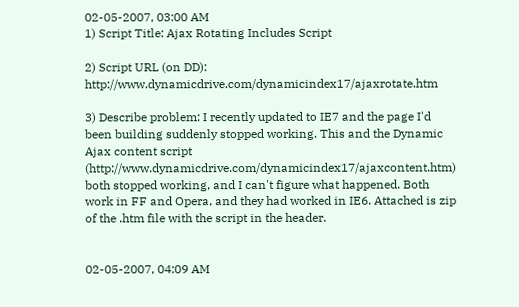02-05-2007, 03:00 AM
1) Script Title: Ajax Rotating Includes Script

2) Script URL (on DD): http://www.dynamicdrive.com/dynamicindex17/ajaxrotate.htm

3) Describe problem: I recently updated to IE7 and the page I'd been building suddenly stopped working. This and the Dynamic Ajax content script (http://www.dynamicdrive.com/dynamicindex17/ajaxcontent.htm) both stopped working, and I can't figure what happened. Both work in FF and Opera, and they had worked in IE6. Attached is zip of the .htm file with the script in the header.


02-05-2007, 04:09 AM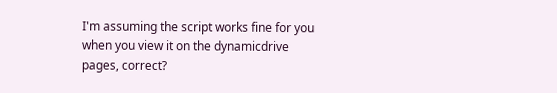I'm assuming the script works fine for you when you view it on the dynamicdrive pages, correct?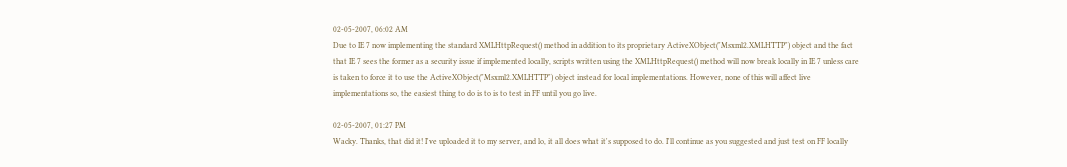02-05-2007, 06:02 AM
Due to IE 7 now implementing the standard XMLHttpRequest() method in addition to its proprietary ActiveXObject("Msxml2.XMLHTTP") object and the fact that IE 7 sees the former as a security issue if implemented locally, scripts written using the XMLHttpRequest() method will now break locally in IE 7 unless care is taken to force it to use the ActiveXObject("Msxml2.XMLHTTP") object instead for local implementations. However, none of this will affect live implementations so, the easiest thing to do is to is to test in FF until you go live.

02-05-2007, 01:27 PM
Wacky. Thanks, that did it! I've uploaded it to my server, and lo, it all does what it's supposed to do. I'll continue as you suggested and just test on FF locally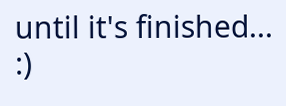until it's finished... :)